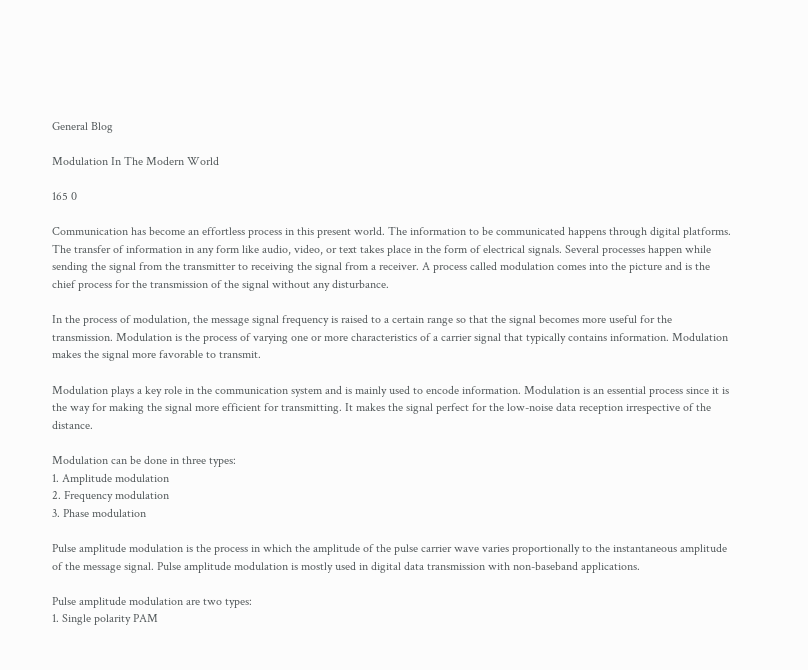General Blog

Modulation In The Modern World

165 0

Communication has become an effortless process in this present world. The information to be communicated happens through digital platforms. The transfer of information in any form like audio, video, or text takes place in the form of electrical signals. Several processes happen while sending the signal from the transmitter to receiving the signal from a receiver. A process called modulation comes into the picture and is the chief process for the transmission of the signal without any disturbance.

In the process of modulation, the message signal frequency is raised to a certain range so that the signal becomes more useful for the transmission. Modulation is the process of varying one or more characteristics of a carrier signal that typically contains information. Modulation makes the signal more favorable to transmit.

Modulation plays a key role in the communication system and is mainly used to encode information. Modulation is an essential process since it is the way for making the signal more efficient for transmitting. It makes the signal perfect for the low-noise data reception irrespective of the distance.

Modulation can be done in three types:
1. Amplitude modulation
2. Frequency modulation
3. Phase modulation

Pulse amplitude modulation is the process in which the amplitude of the pulse carrier wave varies proportionally to the instantaneous amplitude of the message signal. Pulse amplitude modulation is mostly used in digital data transmission with non-baseband applications.

Pulse amplitude modulation are two types:
1. Single polarity PAM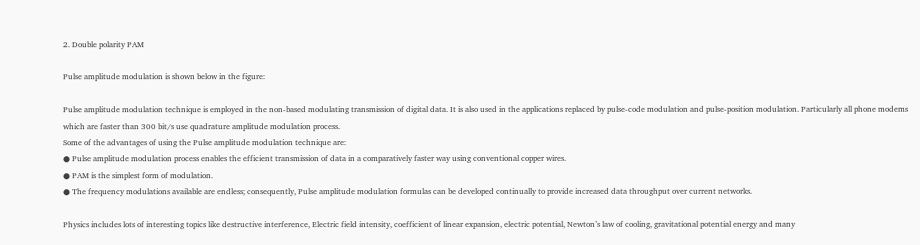2. Double polarity PAM

Pulse amplitude modulation is shown below in the figure:

Pulse amplitude modulation technique is employed in the non-based modulating transmission of digital data. It is also used in the applications replaced by pulse-code modulation and pulse-position modulation. Particularly all phone modems which are faster than 300 bit/s use quadrature amplitude modulation process.
Some of the advantages of using the Pulse amplitude modulation technique are:
● Pulse amplitude modulation process enables the efficient transmission of data in a comparatively faster way using conventional copper wires.
● PAM is the simplest form of modulation.
● The frequency modulations available are endless; consequently, Pulse amplitude modulation formulas can be developed continually to provide increased data throughput over current networks.

Physics includes lots of interesting topics like destructive interference, Electric field intensity, coefficient of linear expansion, electric potential, Newton’s law of cooling, gravitational potential energy and many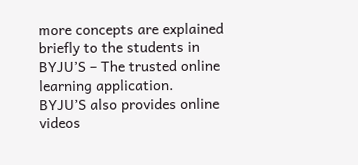more concepts are explained briefly to the students in BYJU’S – The trusted online learning application.
BYJU’S also provides online videos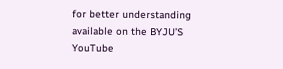for better understanding available on the BYJU’S YouTube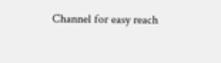Channel for easy reach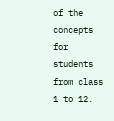of the concepts for students from class 1 to 12.